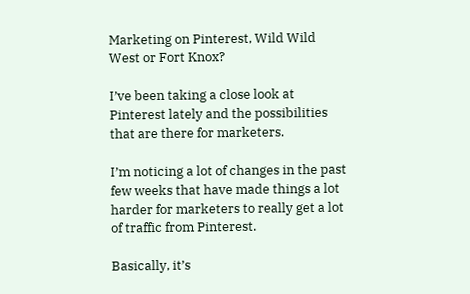Marketing on Pinterest, Wild Wild West or Fort Knox?

I’ve been taking a close look at Pinterest lately and the possibilities that are there for marketers.

I’m noticing a lot of changes in the past few weeks that have made things a lot harder for marketers to really get a lot of traffic from Pinterest.

Basically, it’s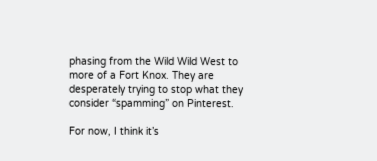phasing from the Wild Wild West to more of a Fort Knox. They are desperately trying to stop what they consider “spamming” on Pinterest.

For now, I think it’s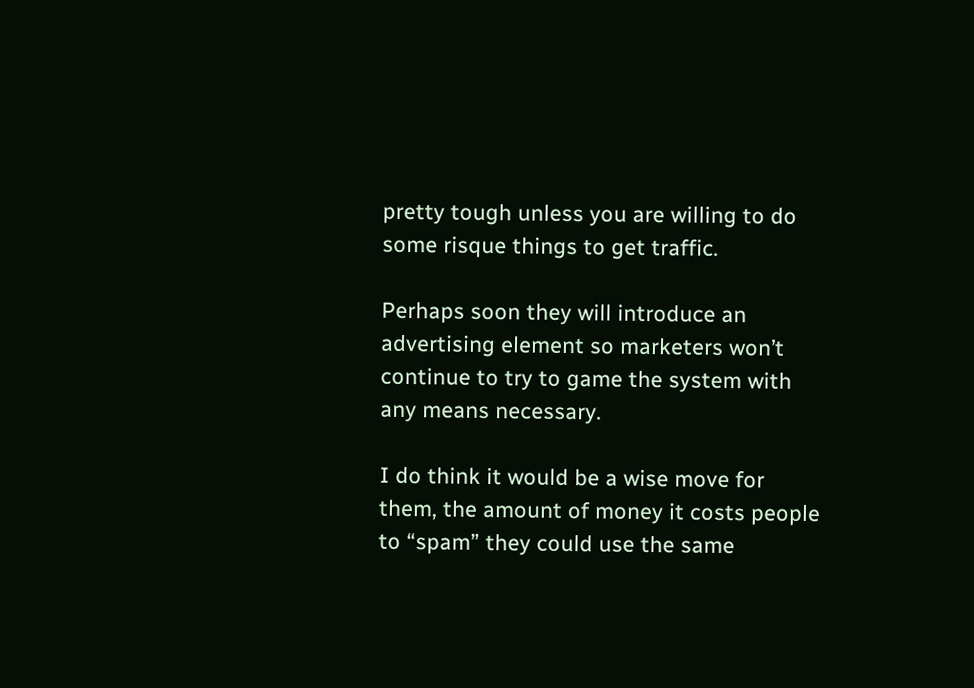pretty tough unless you are willing to do some risque things to get traffic.

Perhaps soon they will introduce an advertising element so marketers won’t continue to try to game the system with any means necessary.

I do think it would be a wise move for them, the amount of money it costs people to “spam” they could use the same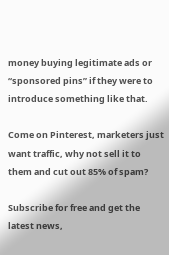money buying legitimate ads or “sponsored pins” if they were to introduce something like that.

Come on Pinterest, marketers just want traffic, why not sell it to them and cut out 85% of spam?

Subscribe for free and get the latest news,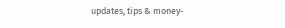updates, tips & money-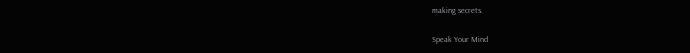making secrets.

Speak Your Mind